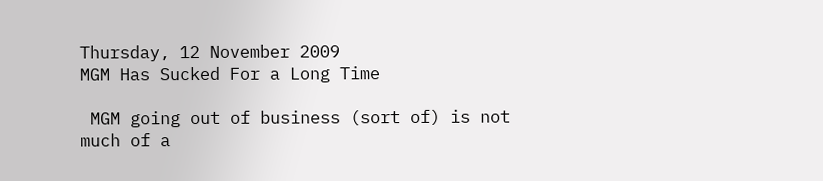Thursday, 12 November 2009
MGM Has Sucked For a Long Time

 MGM going out of business (sort of) is not much of a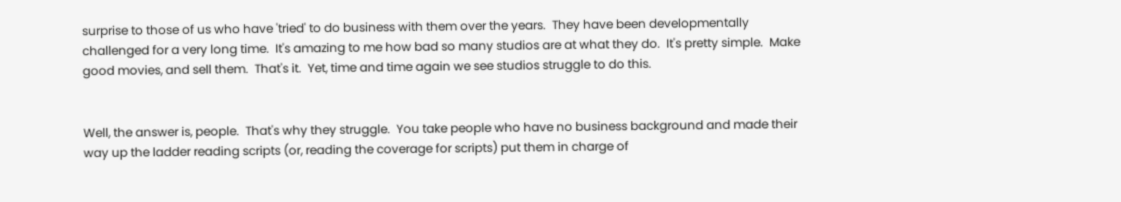surprise to those of us who have 'tried' to do business with them over the years.  They have been developmentally challenged for a very long time.  It's amazing to me how bad so many studios are at what they do.  It's pretty simple.  Make good movies, and sell them.  That's it.  Yet, time and time again we see studios struggle to do this.


Well, the answer is, people.  That's why they struggle.  You take people who have no business background and made their way up the ladder reading scripts (or, reading the coverage for scripts) put them in charge of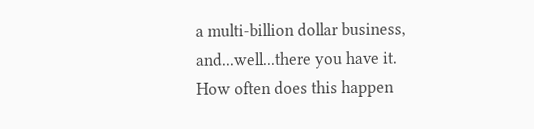a multi-billion dollar business, and...well...there you have it.  How often does this happen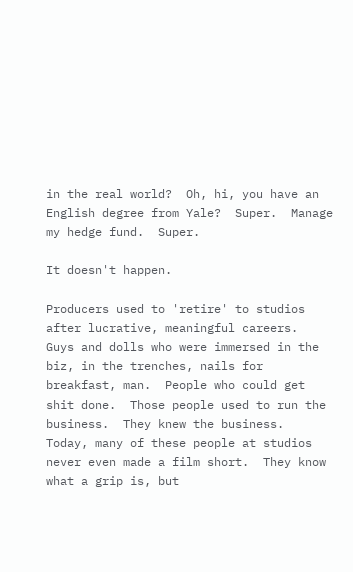in the real world?  Oh, hi, you have an English degree from Yale?  Super.  Manage my hedge fund.  Super.

It doesn't happen.

Producers used to 'retire' to studios after lucrative, meaningful careers.  Guys and dolls who were immersed in the biz, in the trenches, nails for breakfast, man.  People who could get shit done.  Those people used to run the business.  They knew the business.  Today, many of these people at studios never even made a film short.  They know what a grip is, but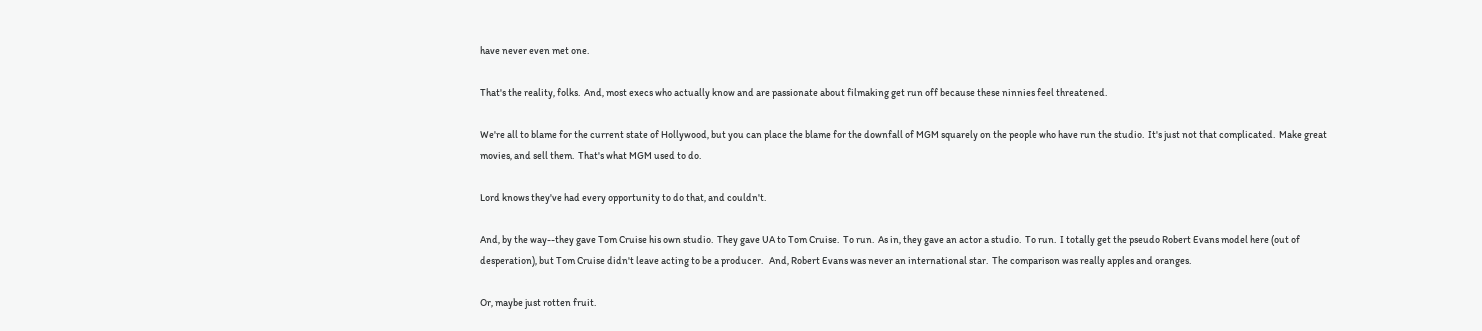have never even met one.

That's the reality, folks.  And, most execs who actually know and are passionate about filmaking get run off because these ninnies feel threatened.

We're all to blame for the current state of Hollywood, but you can place the blame for the downfall of MGM squarely on the people who have run the studio.  It's just not that complicated.  Make great movies, and sell them.  That's what MGM used to do.

Lord knows they've had every opportunity to do that, and couldn't.

And, by the way--they gave Tom Cruise his own studio.  They gave UA to Tom Cruise.  To run.  As in, they gave an actor a studio.  To run.  I totally get the pseudo Robert Evans model here (out of desperation), but Tom Cruise didn't leave acting to be a producer.   And, Robert Evans was never an international star.  The comparison was really apples and oranges.

Or, maybe just rotten fruit.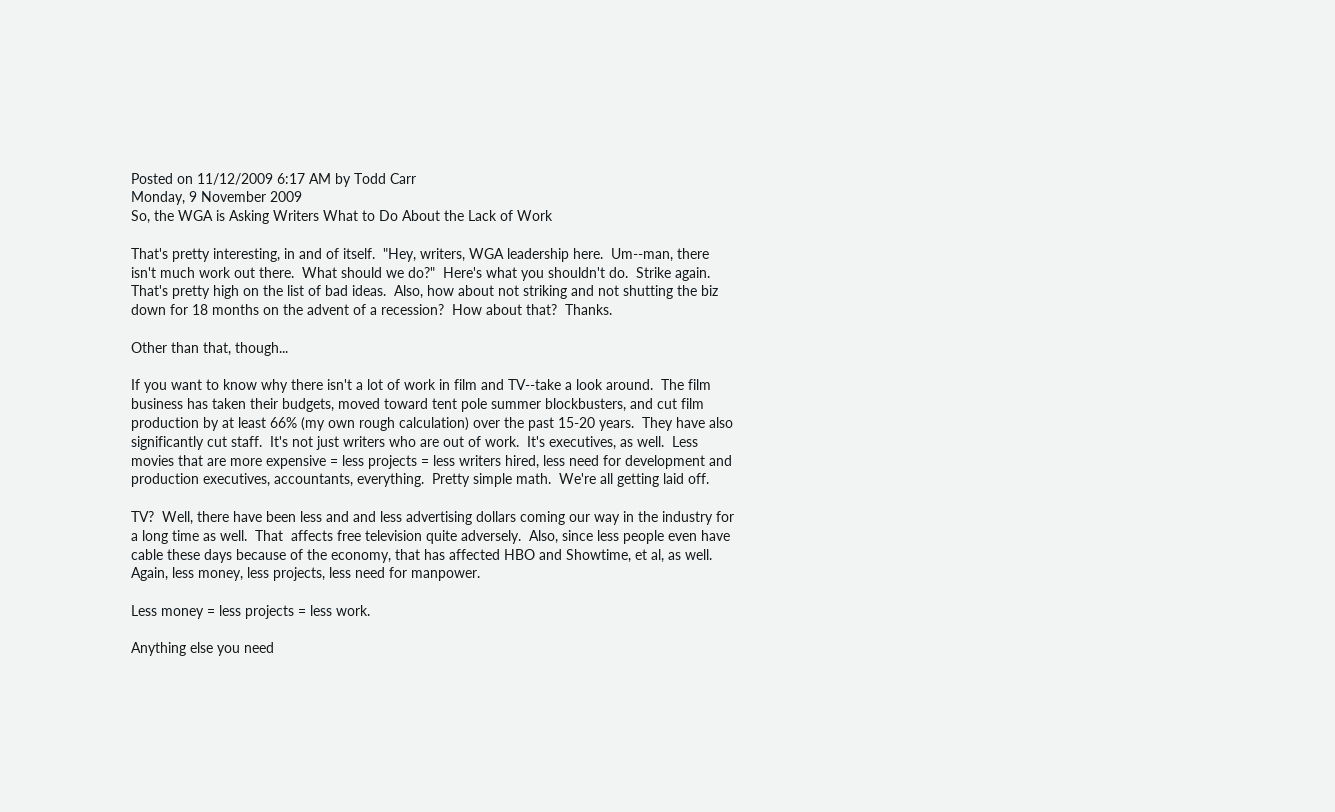Posted on 11/12/2009 6:17 AM by Todd Carr
Monday, 9 November 2009
So, the WGA is Asking Writers What to Do About the Lack of Work

That's pretty interesting, in and of itself.  "Hey, writers, WGA leadership here.  Um--man, there isn't much work out there.  What should we do?"  Here's what you shouldn't do.  Strike again.  That's pretty high on the list of bad ideas.  Also, how about not striking and not shutting the biz down for 18 months on the advent of a recession?  How about that?  Thanks.

Other than that, though...

If you want to know why there isn't a lot of work in film and TV--take a look around.  The film business has taken their budgets, moved toward tent pole summer blockbusters, and cut film production by at least 66% (my own rough calculation) over the past 15-20 years.  They have also significantly cut staff.  It's not just writers who are out of work.  It's executives, as well.  Less movies that are more expensive = less projects = less writers hired, less need for development and production executives, accountants, everything.  Pretty simple math.  We're all getting laid off.

TV?  Well, there have been less and and less advertising dollars coming our way in the industry for a long time as well.  That  affects free television quite adversely.  Also, since less people even have cable these days because of the economy, that has affected HBO and Showtime, et al, as well.  Again, less money, less projects, less need for manpower.

Less money = less projects = less work.

Anything else you need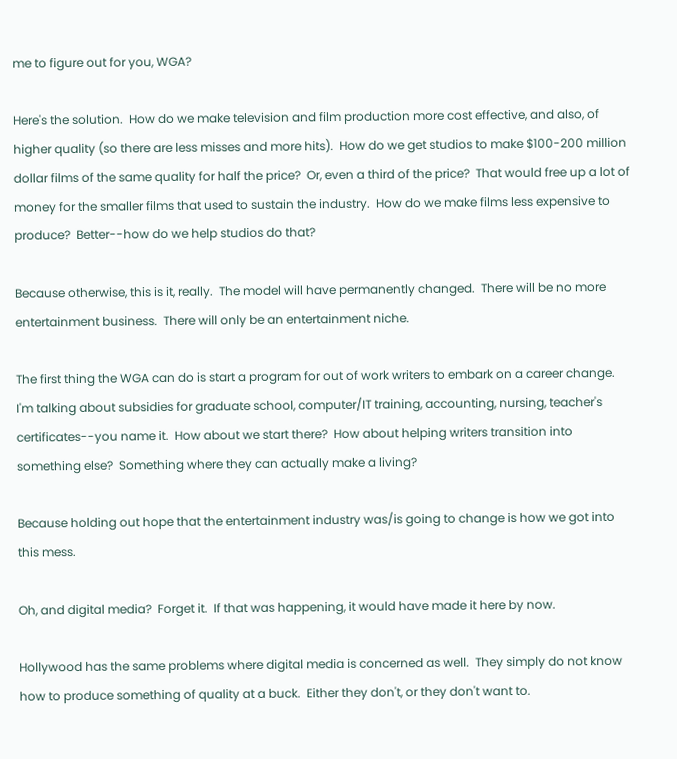me to figure out for you, WGA?

Here's the solution.  How do we make television and film production more cost effective, and also, of higher quality (so there are less misses and more hits).  How do we get studios to make $100-200 million dollar films of the same quality for half the price?  Or, even a third of the price?  That would free up a lot of money for the smaller films that used to sustain the industry.  How do we make films less expensive to produce?  Better--how do we help studios do that?

Because otherwise, this is it, really.  The model will have permanently changed.  There will be no more entertainment business.  There will only be an entertainment niche.

The first thing the WGA can do is start a program for out of work writers to embark on a career change.  I'm talking about subsidies for graduate school, computer/IT training, accounting, nursing, teacher's certificates--you name it.  How about we start there?  How about helping writers transition into something else?  Something where they can actually make a living?

Because holding out hope that the entertainment industry was/is going to change is how we got into this mess.

Oh, and digital media?  Forget it.  If that was happening, it would have made it here by now.

Hollywood has the same problems where digital media is concerned as well.  They simply do not know how to produce something of quality at a buck.  Either they don't, or they don't want to.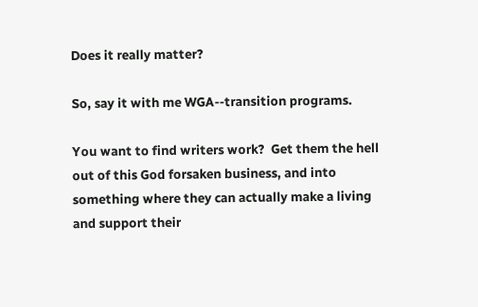Does it really matter?

So, say it with me WGA--transition programs.

You want to find writers work?  Get them the hell out of this God forsaken business, and into something where they can actually make a living and support their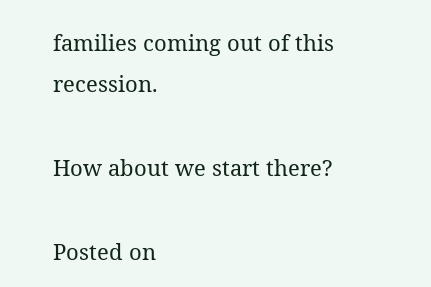families coming out of this recession.

How about we start there?

Posted on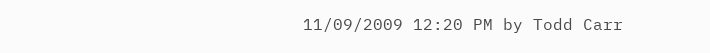11/09/2009 12:20 PM by Todd Carr